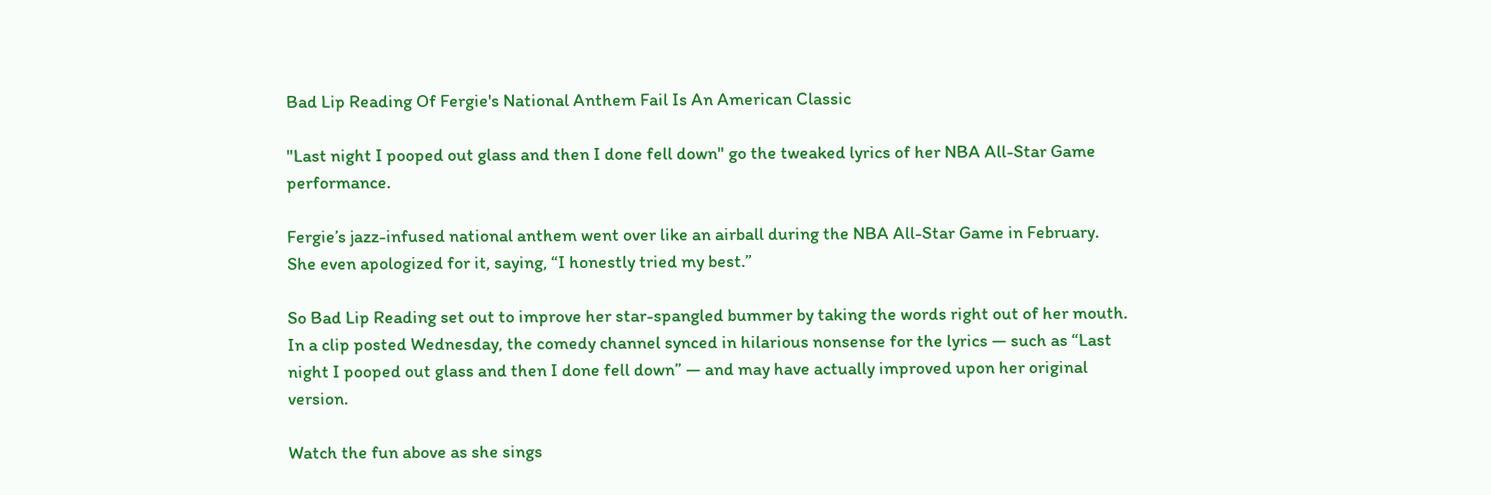Bad Lip Reading Of Fergie's National Anthem Fail Is An American Classic

"Last night I pooped out glass and then I done fell down" go the tweaked lyrics of her NBA All-Star Game performance.

Fergie’s jazz-infused national anthem went over like an airball during the NBA All-Star Game in February. She even apologized for it, saying, “I honestly tried my best.”

So Bad Lip Reading set out to improve her star-spangled bummer by taking the words right out of her mouth. In a clip posted Wednesday, the comedy channel synced in hilarious nonsense for the lyrics ― such as “Last night I pooped out glass and then I done fell down” ― and may have actually improved upon her original version.

Watch the fun above as she sings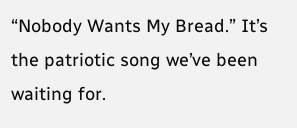“Nobody Wants My Bread.” It’s the patriotic song we’ve been waiting for.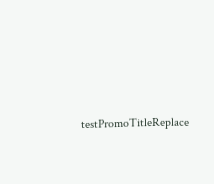testPromoTitleReplace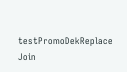testPromoDekReplace Join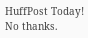HuffPost Today! No thanks.